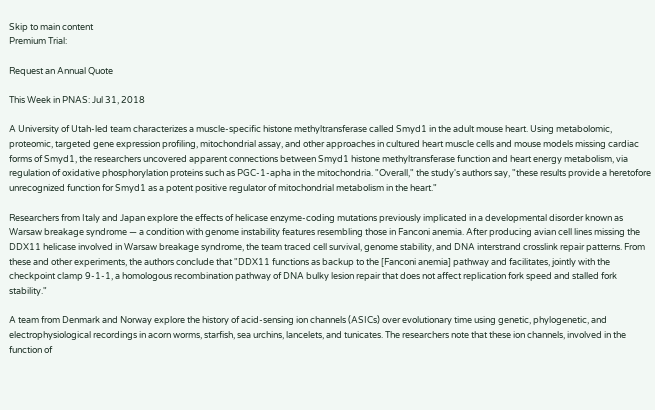Skip to main content
Premium Trial:

Request an Annual Quote

This Week in PNAS: Jul 31, 2018

A University of Utah-led team characterizes a muscle-specific histone methyltransferase called Smyd1 in the adult mouse heart. Using metabolomic, proteomic, targeted gene expression profiling, mitochondrial assay, and other approaches in cultured heart muscle cells and mouse models missing cardiac forms of Smyd1, the researchers uncovered apparent connections between Smyd1 histone methyltransferase function and heart energy metabolism, via regulation of oxidative phosphorylation proteins such as PGC-1-apha in the mitochondria. "Overall," the study's authors say, "these results provide a heretofore unrecognized function for Smyd1 as a potent positive regulator of mitochondrial metabolism in the heart."

Researchers from Italy and Japan explore the effects of helicase enzyme-coding mutations previously implicated in a developmental disorder known as Warsaw breakage syndrome — a condition with genome instability features resembling those in Fanconi anemia. After producing avian cell lines missing the DDX11 helicase involved in Warsaw breakage syndrome, the team traced cell survival, genome stability, and DNA interstrand crosslink repair patterns. From these and other experiments, the authors conclude that "DDX11 functions as backup to the [Fanconi anemia] pathway and facilitates, jointly with the checkpoint clamp 9-1-1, a homologous recombination pathway of DNA bulky lesion repair that does not affect replication fork speed and stalled fork stability."

A team from Denmark and Norway explore the history of acid-sensing ion channels (ASICs) over evolutionary time using genetic, phylogenetic, and electrophysiological recordings in acorn worms, starfish, sea urchins, lancelets, and tunicates. The researchers note that these ion channels, involved in the function of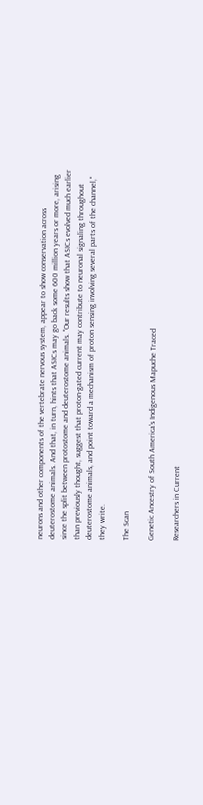neurons and other components of the vertebrate nervous system, appear to show conservation across deuterostome animals. And that, in turn, hints that ASICs may go back some 600 million years or more, arising since the split between protostome and deuterostome animals. "Our results show that ASICs evolved much earlier than previously thought, suggest that proton-gated current may contribute to neuronal signaling throughout deuterostome animals, and point toward a mechanism of proton sensing involving several parts of the channel," they write.

The Scan

Genetic Ancestry of South America's Indigenous Mapuche Traced

Researchers in Current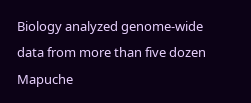Biology analyzed genome-wide data from more than five dozen Mapuche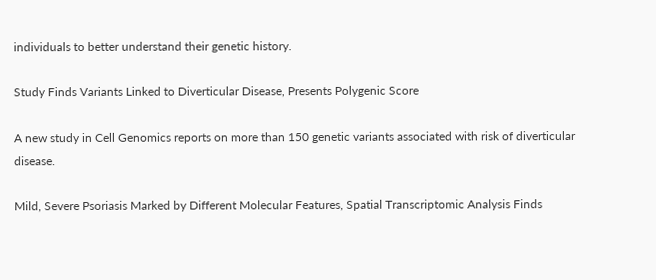individuals to better understand their genetic history.

Study Finds Variants Linked to Diverticular Disease, Presents Polygenic Score

A new study in Cell Genomics reports on more than 150 genetic variants associated with risk of diverticular disease.

Mild, Severe Psoriasis Marked by Different Molecular Features, Spatial Transcriptomic Analysis Finds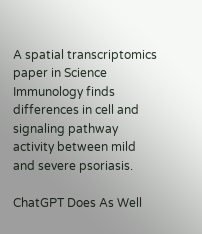A spatial transcriptomics paper in Science Immunology finds differences in cell and signaling pathway activity between mild and severe psoriasis.

ChatGPT Does As Well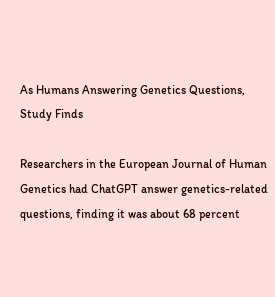As Humans Answering Genetics Questions, Study Finds

Researchers in the European Journal of Human Genetics had ChatGPT answer genetics-related questions, finding it was about 68 percent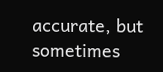accurate, but sometimes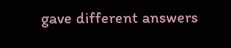gave different answers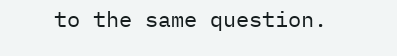to the same question.